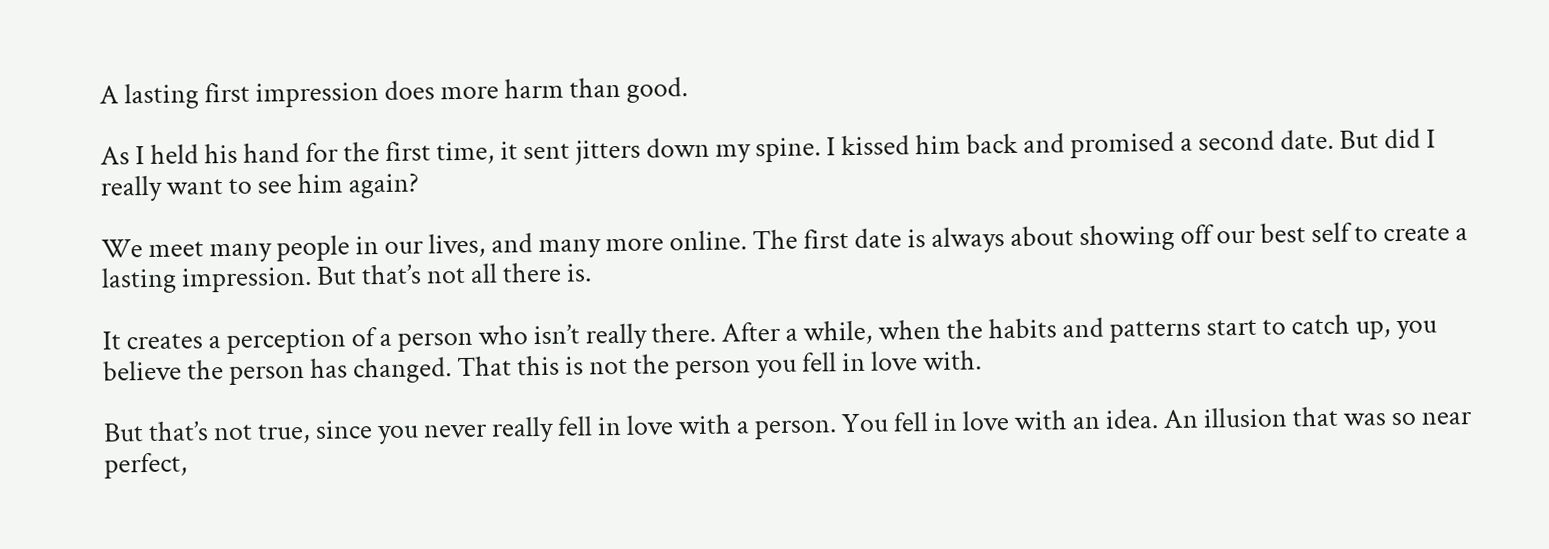A lasting first impression does more harm than good.

As I held his hand for the first time, it sent jitters down my spine. I kissed him back and promised a second date. But did I really want to see him again?

We meet many people in our lives, and many more online. The first date is always about showing off our best self to create a lasting impression. But that’s not all there is.

It creates a perception of a person who isn’t really there. After a while, when the habits and patterns start to catch up, you believe the person has changed. That this is not the person you fell in love with.

But that’s not true, since you never really fell in love with a person. You fell in love with an idea. An illusion that was so near perfect,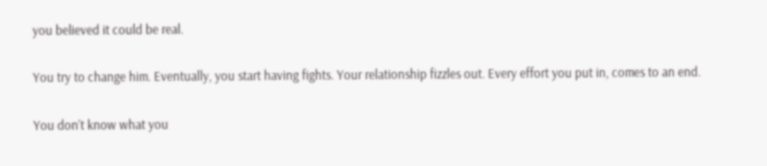you believed it could be real.

You try to change him. Eventually, you start having fights. Your relationship fizzles out. Every effort you put in, comes to an end.

You don’t know what you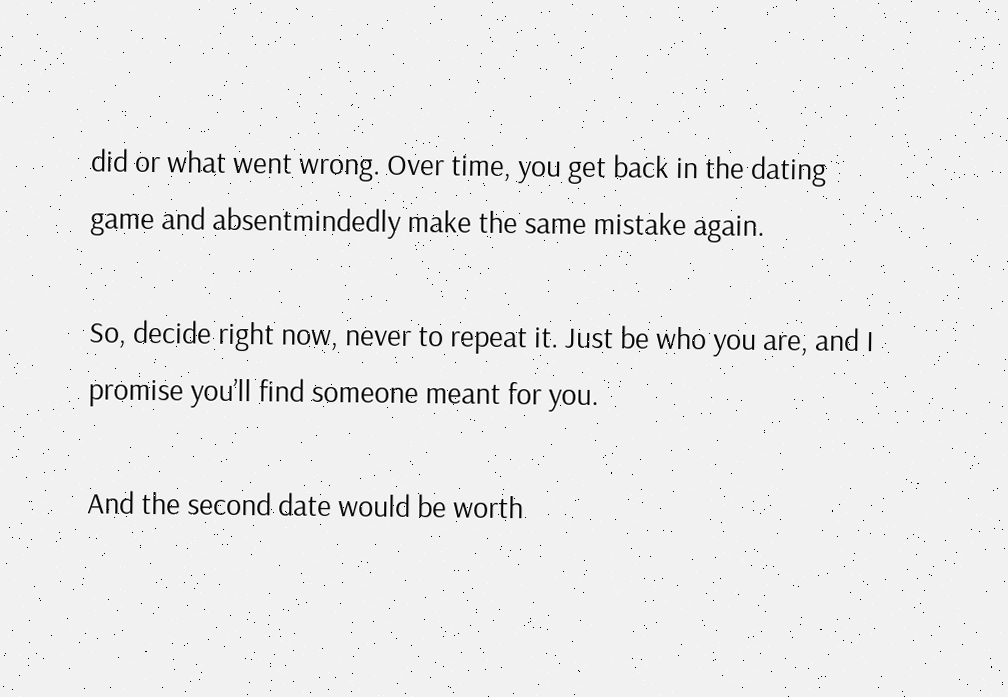did or what went wrong. Over time, you get back in the dating game and absentmindedly make the same mistake again.

So, decide right now, never to repeat it. Just be who you are, and I promise you’ll find someone meant for you.

And the second date would be worth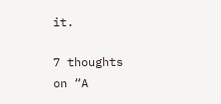it.

7 thoughts on “A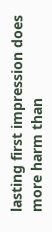lasting first impression does more harm than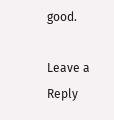good.

Leave a Reply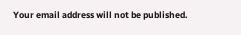Your email address will not be published.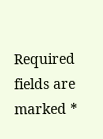Required fields are marked *